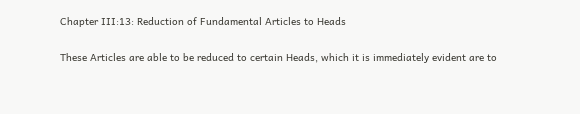Chapter III:13: Reduction of Fundamental Articles to Heads

These Articles are able to be reduced to certain Heads, which it is immediately evident are to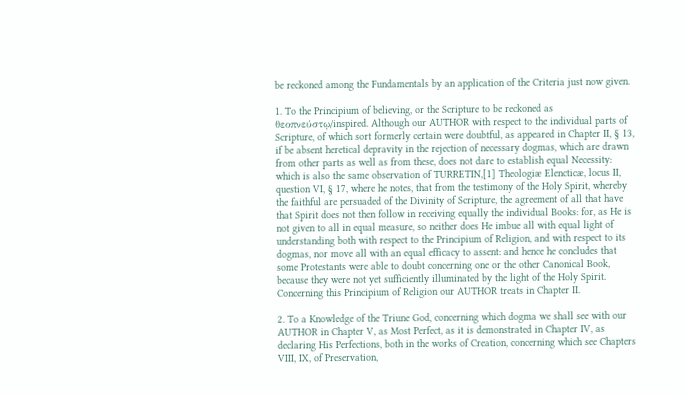be reckoned among the Fundamentals by an application of the Criteria just now given.

1. To the Principium of believing, or the Scripture to be reckoned as θεοπνεύστῳ/inspired. Although our AUTHOR with respect to the individual parts of Scripture, of which sort formerly certain were doubtful, as appeared in Chapter II, § 13, if be absent heretical depravity in the rejection of necessary dogmas, which are drawn from other parts as well as from these, does not dare to establish equal Necessity: which is also the same observation of TURRETIN,[1] Theologiæ Elencticæ, locus II, question VI, § 17, where he notes, that from the testimony of the Holy Spirit, whereby the faithful are persuaded of the Divinity of Scripture, the agreement of all that have that Spirit does not then follow in receiving equally the individual Books: for, as He is not given to all in equal measure, so neither does He imbue all with equal light of understanding both with respect to the Principium of Religion, and with respect to its dogmas, nor move all with an equal efficacy to assent: and hence he concludes that some Protestants were able to doubt concerning one or the other Canonical Book, because they were not yet sufficiently illuminated by the light of the Holy Spirit. Concerning this Principium of Religion our AUTHOR treats in Chapter II.

2. To a Knowledge of the Triune God, concerning which dogma we shall see with our AUTHOR in Chapter V, as Most Perfect, as it is demonstrated in Chapter IV, as declaring His Perfections, both in the works of Creation, concerning which see Chapters VIII, IX, of Preservation,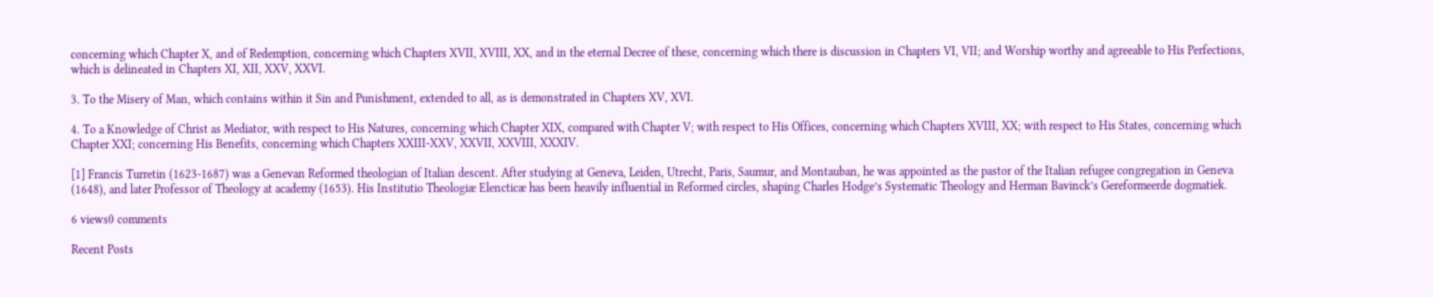concerning which Chapter X, and of Redemption, concerning which Chapters XVII, XVIII, XX, and in the eternal Decree of these, concerning which there is discussion in Chapters VI, VII; and Worship worthy and agreeable to His Perfections, which is delineated in Chapters XI, XII, XXV, XXVI.

3. To the Misery of Man, which contains within it Sin and Punishment, extended to all, as is demonstrated in Chapters XV, XVI.

4. To a Knowledge of Christ as Mediator, with respect to His Natures, concerning which Chapter XIX, compared with Chapter V; with respect to His Offices, concerning which Chapters XVIII, XX; with respect to His States, concerning which Chapter XXI; concerning His Benefits, concerning which Chapters XXIII-XXV, XXVII, XXVIII, XXXIV.

[1] Francis Turretin (1623-1687) was a Genevan Reformed theologian of Italian descent. After studying at Geneva, Leiden, Utrecht, Paris, Saumur, and Montauban, he was appointed as the pastor of the Italian refugee congregation in Geneva (1648), and later Professor of Theology at academy (1653). His Institutio Theologiæ Elencticæ has been heavily influential in Reformed circles, shaping Charles Hodge’s Systematic Theology and Herman Bavinck’s Gereformeerde dogmatiek.

6 views0 comments

Recent Posts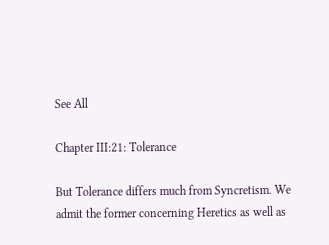See All

Chapter III:21: Tolerance

But Tolerance differs much from Syncretism. We admit the former concerning Heretics as well as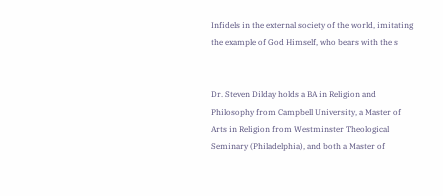Infidels in the external society of the world, imitating the example of God Himself, who bears with the s


Dr. Steven Dilday holds a BA in Religion and Philosophy from Campbell University, a Master of Arts in Religion from Westminster Theological Seminary (Philadelphia), and both a Master of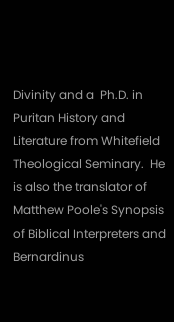Divinity and a  Ph.D. in Puritan History and Literature from Whitefield Theological Seminary.  He is also the translator of Matthew Poole's Synopsis of Biblical Interpreters and Bernardinus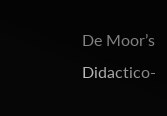De Moor’s Didactico-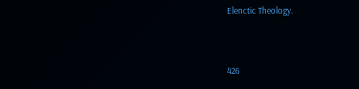Elenctic Theology.




426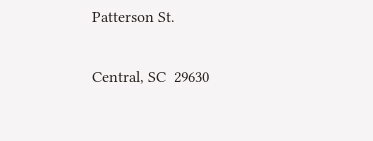Patterson St.

Central, SC  29630